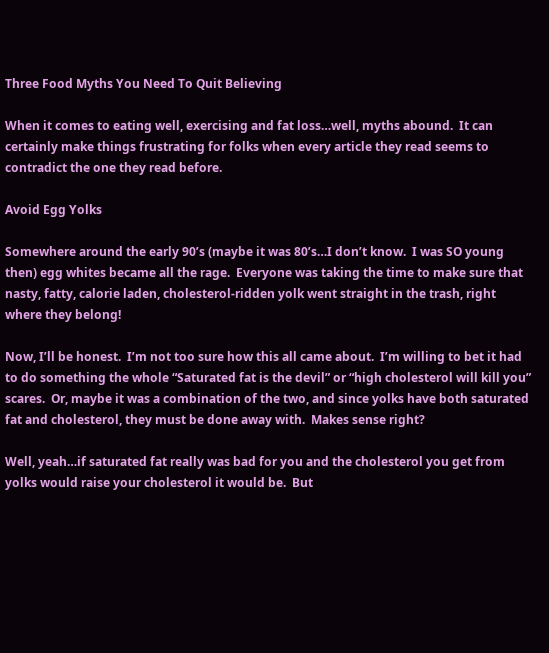Three Food Myths You Need To Quit Believing

When it comes to eating well, exercising and fat loss…well, myths abound.  It can certainly make things frustrating for folks when every article they read seems to contradict the one they read before.

Avoid Egg Yolks

Somewhere around the early 90’s (maybe it was 80’s…I don’t know.  I was SO young then) egg whites became all the rage.  Everyone was taking the time to make sure that nasty, fatty, calorie laden, cholesterol-ridden yolk went straight in the trash, right where they belong!

Now, I’ll be honest.  I’m not too sure how this all came about.  I’m willing to bet it had to do something the whole “Saturated fat is the devil” or “high cholesterol will kill you” scares.  Or, maybe it was a combination of the two, and since yolks have both saturated fat and cholesterol, they must be done away with.  Makes sense right?

Well, yeah…if saturated fat really was bad for you and the cholesterol you get from yolks would raise your cholesterol it would be.  But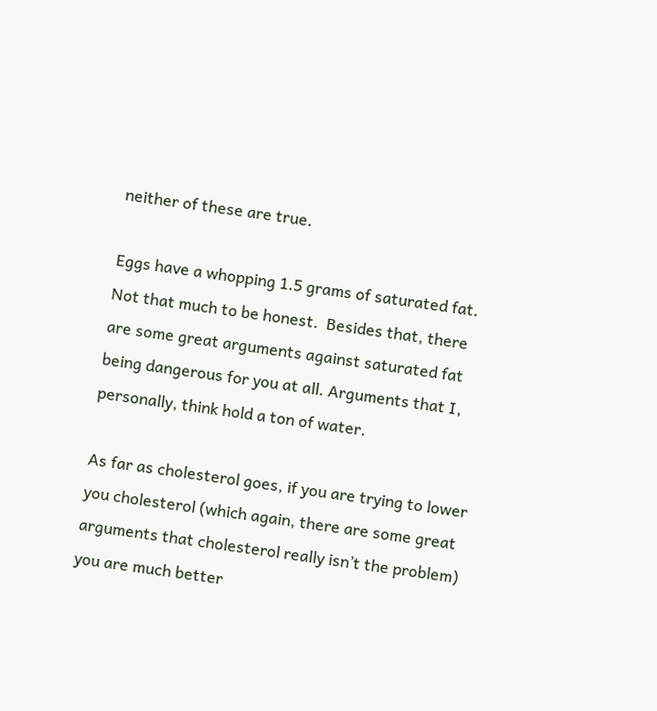neither of these are true.

Eggs have a whopping 1.5 grams of saturated fat.  Not that much to be honest.  Besides that, there are some great arguments against saturated fat being dangerous for you at all. Arguments that I, personally, think hold a ton of water.

As far as cholesterol goes, if you are trying to lower you cholesterol (which again, there are some great arguments that cholesterol really isn’t the problem) you are much better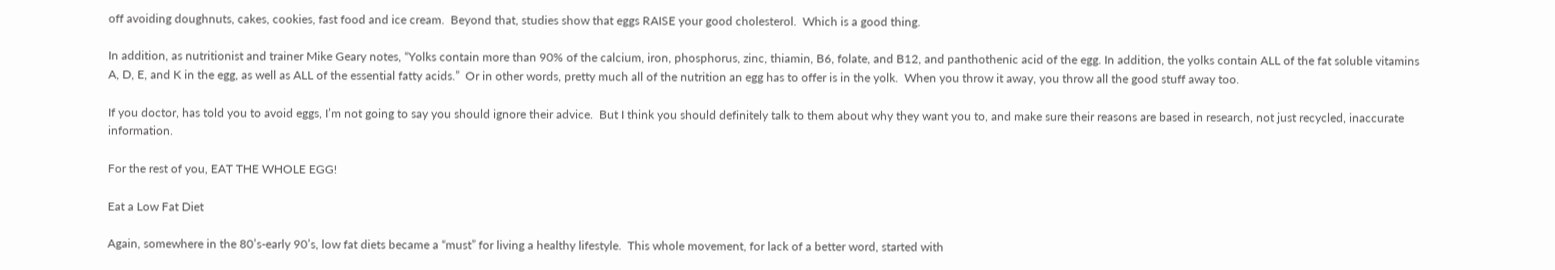off avoiding doughnuts, cakes, cookies, fast food and ice cream.  Beyond that, studies show that eggs RAISE your good cholesterol.  Which is a good thing.

In addition, as nutritionist and trainer Mike Geary notes, “Yolks contain more than 90% of the calcium, iron, phosphorus, zinc, thiamin, B6, folate, and B12, and panthothenic acid of the egg. In addition, the yolks contain ALL of the fat soluble vitamins A, D, E, and K in the egg, as well as ALL of the essential fatty acids.”  Or in other words, pretty much all of the nutrition an egg has to offer is in the yolk.  When you throw it away, you throw all the good stuff away too.

If you doctor, has told you to avoid eggs, I’m not going to say you should ignore their advice.  But I think you should definitely talk to them about why they want you to, and make sure their reasons are based in research, not just recycled, inaccurate information.

For the rest of you, EAT THE WHOLE EGG!

Eat a Low Fat Diet

Again, somewhere in the 80’s-early 90’s, low fat diets became a “must” for living a healthy lifestyle.  This whole movement, for lack of a better word, started with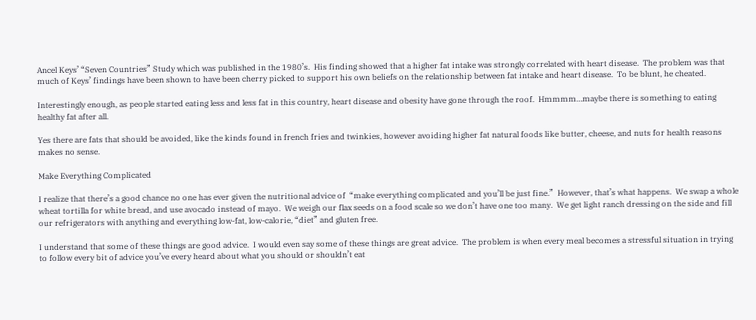Ancel Keys’ “Seven Countries” Study which was published in the 1980’s.  His finding showed that a higher fat intake was strongly correlated with heart disease.  The problem was that much of Keys’ findings have been shown to have been cherry picked to support his own beliefs on the relationship between fat intake and heart disease.  To be blunt, he cheated.

Interestingly enough, as people started eating less and less fat in this country, heart disease and obesity have gone through the roof.  Hmmmm…maybe there is something to eating healthy fat after all.

Yes there are fats that should be avoided, like the kinds found in french fries and twinkies, however avoiding higher fat natural foods like butter, cheese, and nuts for health reasons makes no sense.

Make Everything Complicated

I realize that there’s a good chance no one has ever given the nutritional advice of  “make everything complicated and you’ll be just fine.”  However, that’s what happens.  We swap a whole wheat tortilla for white bread, and use avocado instead of mayo.  We weigh our flax seeds on a food scale so we don’t have one too many.  We get light ranch dressing on the side and fill our refrigerators with anything and everything low-fat, low-calorie, “diet” and gluten free.

I understand that some of these things are good advice.  I would even say some of these things are great advice.  The problem is when every meal becomes a stressful situation in trying to follow every bit of advice you’ve every heard about what you should or shouldn’t eat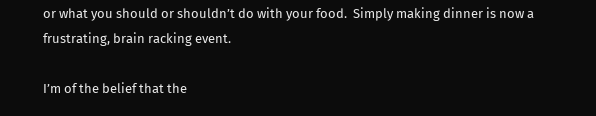or what you should or shouldn’t do with your food.  Simply making dinner is now a frustrating, brain racking event.

I’m of the belief that the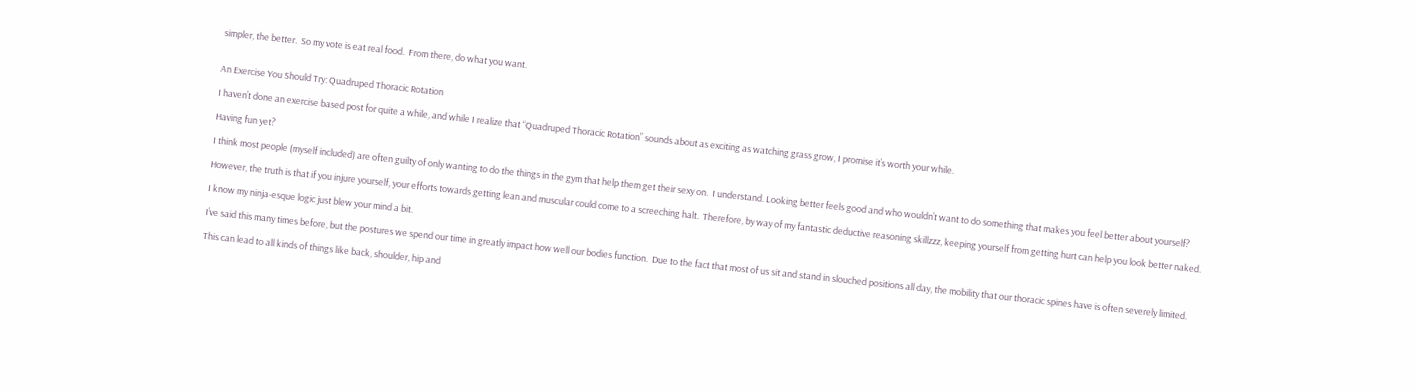simpler, the better.  So my vote is eat real food.  From there, do what you want.


An Exercise You Should Try: Quadruped Thoracic Rotation

I haven’t done an exercise based post for quite a while, and while I realize that “Quadruped Thoracic Rotation” sounds about as exciting as watching grass grow, I promise it’s worth your while.

Having fun yet?

I think most people (myself included) are often guilty of only wanting to do the things in the gym that help them get their sexy on.  I understand. Looking better feels good and who wouldn’t want to do something that makes you feel better about yourself?

However, the truth is that if you injure yourself, your efforts towards getting lean and muscular could come to a screeching halt.  Therefore, by way of my fantastic deductive reasoning skillzzz, keeping yourself from getting hurt can help you look better naked.

I know my ninja-esque logic just blew your mind a bit.

I’ve said this many times before, but the postures we spend our time in greatly impact how well our bodies function.  Due to the fact that most of us sit and stand in slouched positions all day, the mobility that our thoracic spines have is often severely limited.

This can lead to all kinds of things like back, shoulder, hip and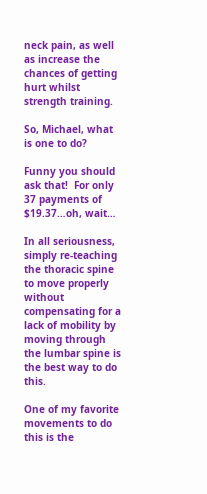neck pain, as well as increase the chances of getting hurt whilst strength training.

So, Michael, what is one to do?

Funny you should ask that!  For only 37 payments of $19.37…oh, wait…

In all seriousness, simply re-teaching the thoracic spine to move properly without compensating for a lack of mobility by moving through the lumbar spine is the best way to do this.

One of my favorite movements to do this is the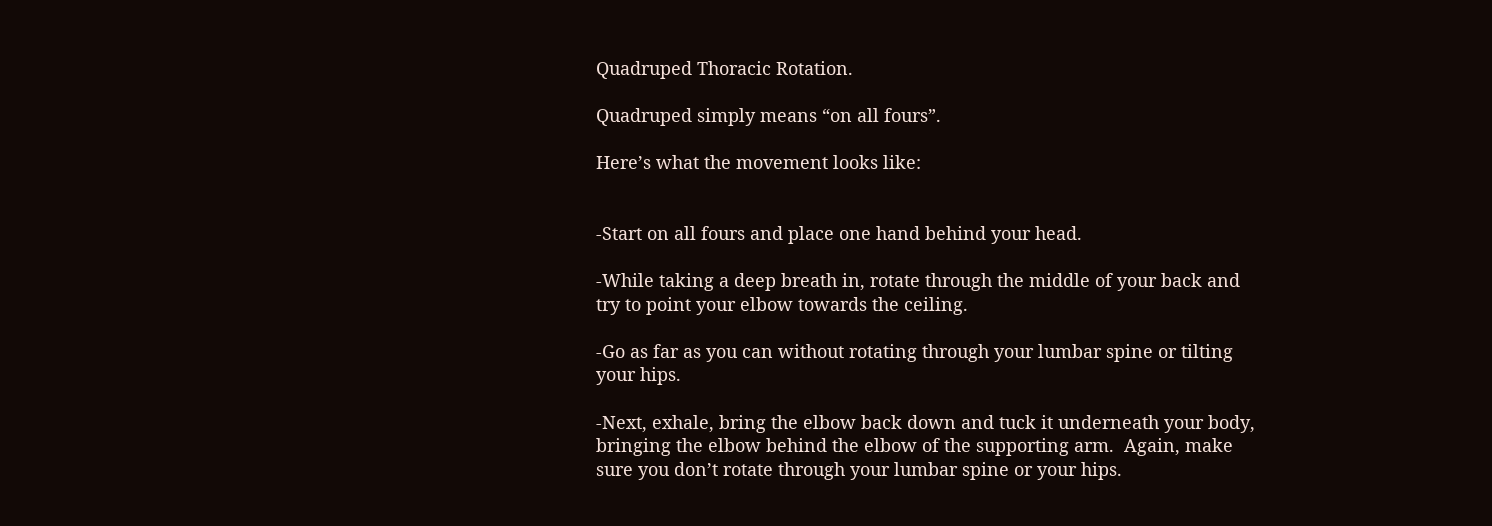Quadruped Thoracic Rotation.

Quadruped simply means “on all fours”.

Here’s what the movement looks like:


-Start on all fours and place one hand behind your head.

-While taking a deep breath in, rotate through the middle of your back and try to point your elbow towards the ceiling.

-Go as far as you can without rotating through your lumbar spine or tilting your hips.

-Next, exhale, bring the elbow back down and tuck it underneath your body, bringing the elbow behind the elbow of the supporting arm.  Again, make sure you don’t rotate through your lumbar spine or your hips.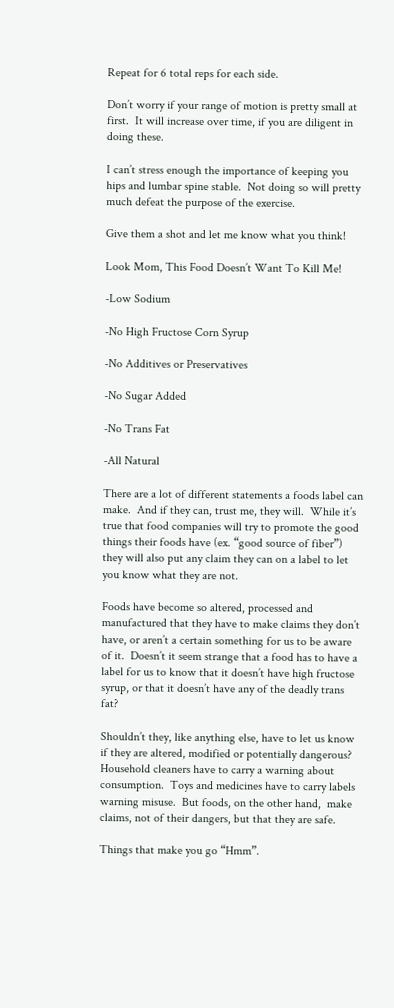Repeat for 6 total reps for each side.

Don’t worry if your range of motion is pretty small at first.  It will increase over time, if you are diligent in doing these.

I can’t stress enough the importance of keeping you hips and lumbar spine stable.  Not doing so will pretty much defeat the purpose of the exercise.

Give them a shot and let me know what you think!

Look Mom, This Food Doesn’t Want To Kill Me!

-Low Sodium

-No High Fructose Corn Syrup

-No Additives or Preservatives

-No Sugar Added

-No Trans Fat

-All Natural

There are a lot of different statements a foods label can make.  And if they can, trust me, they will.  While it’s true that food companies will try to promote the good things their foods have (ex. “good source of fiber”) they will also put any claim they can on a label to let you know what they are not.

Foods have become so altered, processed and manufactured that they have to make claims they don’t have, or aren’t a certain something for us to be aware of it.  Doesn’t it seem strange that a food has to have a label for us to know that it doesn’t have high fructose syrup, or that it doesn’t have any of the deadly trans fat?

Shouldn’t they, like anything else, have to let us know if they are altered, modified or potentially dangerous?  Household cleaners have to carry a warning about consumption.  Toys and medicines have to carry labels warning misuse.  But foods, on the other hand,  make claims, not of their dangers, but that they are safe.

Things that make you go “Hmm”.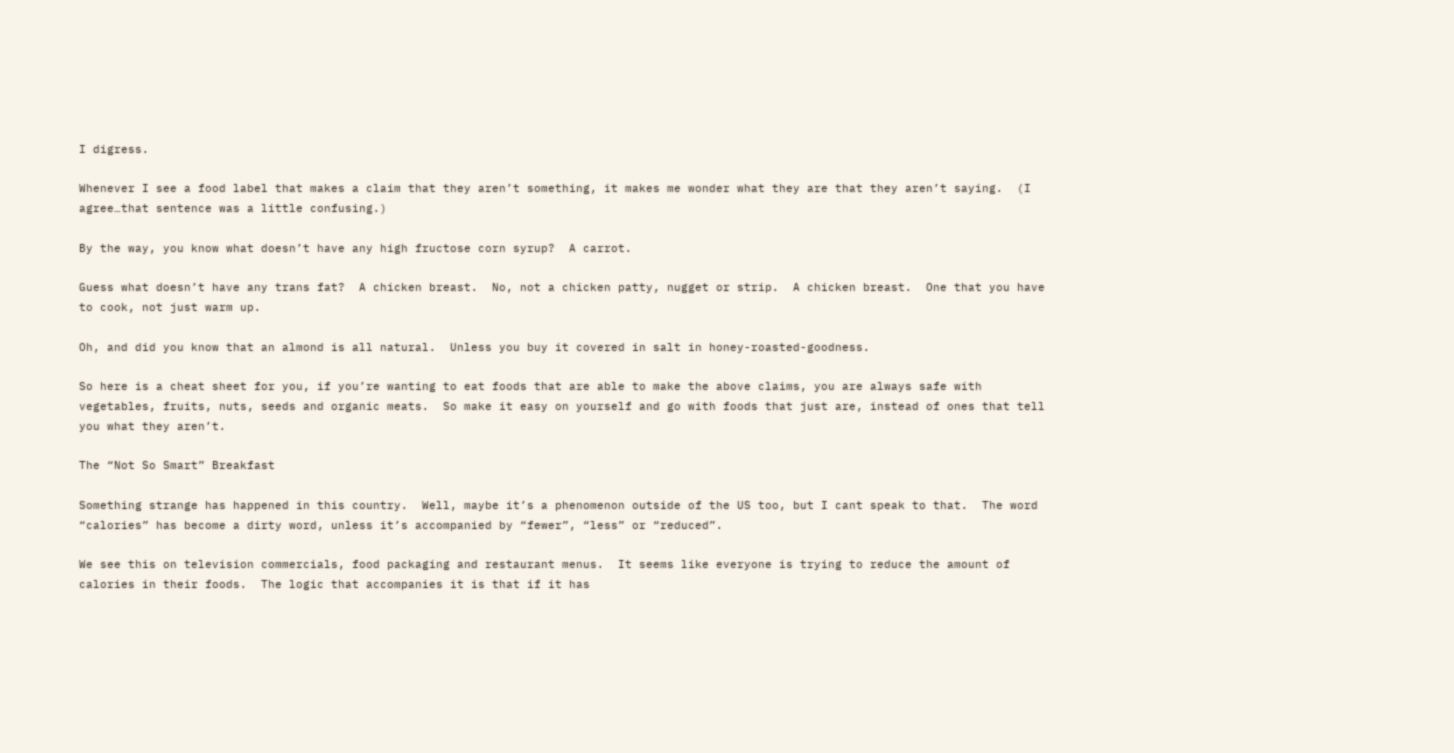I digress.

Whenever I see a food label that makes a claim that they aren’t something, it makes me wonder what they are that they aren’t saying.  (I agree…that sentence was a little confusing.)

By the way, you know what doesn’t have any high fructose corn syrup?  A carrot.

Guess what doesn’t have any trans fat?  A chicken breast.  No, not a chicken patty, nugget or strip.  A chicken breast.  One that you have to cook, not just warm up.

Oh, and did you know that an almond is all natural.  Unless you buy it covered in salt in honey-roasted-goodness.

So here is a cheat sheet for you, if you’re wanting to eat foods that are able to make the above claims, you are always safe with vegetables, fruits, nuts, seeds and organic meats.  So make it easy on yourself and go with foods that just are, instead of ones that tell you what they aren’t.

The “Not So Smart” Breakfast

Something strange has happened in this country.  Well, maybe it’s a phenomenon outside of the US too, but I cant speak to that.  The word “calories” has become a dirty word, unless it’s accompanied by “fewer”, “less” or “reduced”.

We see this on television commercials, food packaging and restaurant menus.  It seems like everyone is trying to reduce the amount of calories in their foods.  The logic that accompanies it is that if it has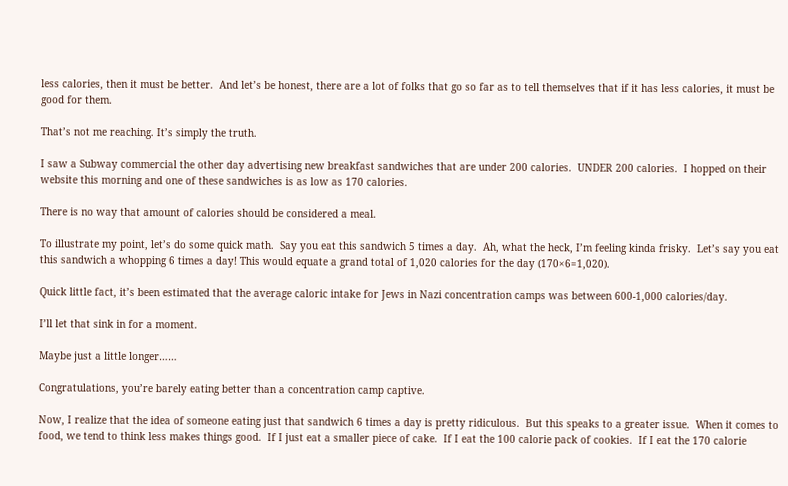less calories, then it must be better.  And let’s be honest, there are a lot of folks that go so far as to tell themselves that if it has less calories, it must be good for them.

That’s not me reaching. It’s simply the truth.

I saw a Subway commercial the other day advertising new breakfast sandwiches that are under 200 calories.  UNDER 200 calories.  I hopped on their website this morning and one of these sandwiches is as low as 170 calories.

There is no way that amount of calories should be considered a meal.

To illustrate my point, let’s do some quick math.  Say you eat this sandwich 5 times a day.  Ah, what the heck, I’m feeling kinda frisky.  Let’s say you eat this sandwich a whopping 6 times a day! This would equate a grand total of 1,020 calories for the day (170×6=1,020).

Quick little fact, it’s been estimated that the average caloric intake for Jews in Nazi concentration camps was between 600-1,000 calories/day.

I’ll let that sink in for a moment.

Maybe just a little longer……

Congratulations, you’re barely eating better than a concentration camp captive.

Now, I realize that the idea of someone eating just that sandwich 6 times a day is pretty ridiculous.  But this speaks to a greater issue.  When it comes to food, we tend to think less makes things good.  If I just eat a smaller piece of cake.  If I eat the 100 calorie pack of cookies.  If I eat the 170 calorie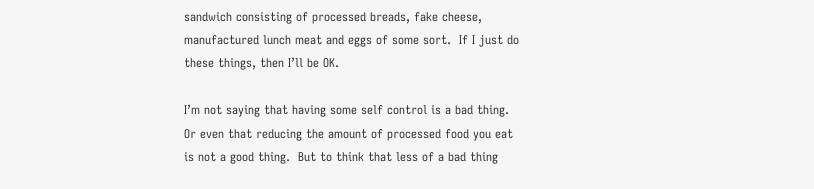sandwich consisting of processed breads, fake cheese, manufactured lunch meat and eggs of some sort.  If I just do these things, then I’ll be OK.

I’m not saying that having some self control is a bad thing.  Or even that reducing the amount of processed food you eat is not a good thing.  But to think that less of a bad thing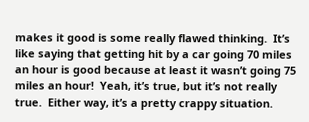makes it good is some really flawed thinking.  It’s like saying that getting hit by a car going 70 miles an hour is good because at least it wasn’t going 75 miles an hour!  Yeah, it’s true, but it’s not really true.  Either way, it’s a pretty crappy situation.